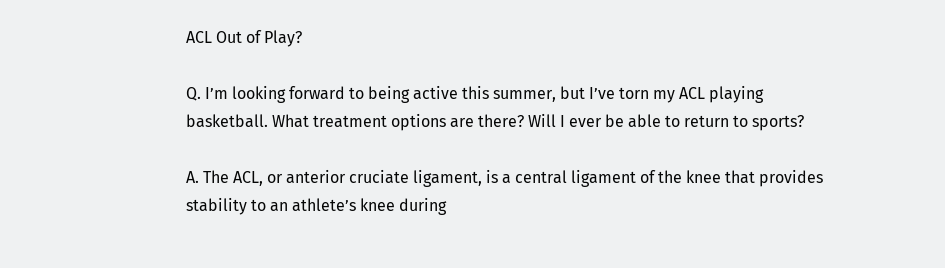ACL Out of Play?

Q. I’m looking forward to being active this summer, but I’ve torn my ACL playing basketball. What treatment options are there? Will I ever be able to return to sports?

A. The ACL, or anterior cruciate ligament, is a central ligament of the knee that provides stability to an athlete’s knee during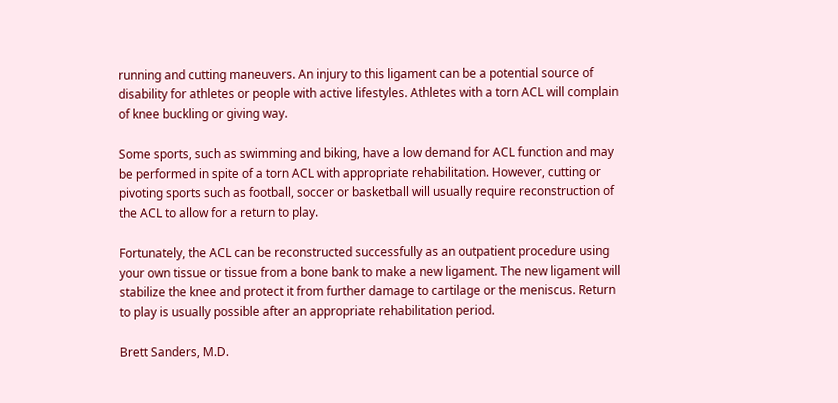running and cutting maneuvers. An injury to this ligament can be a potential source of disability for athletes or people with active lifestyles. Athletes with a torn ACL will complain of knee buckling or giving way.

Some sports, such as swimming and biking, have a low demand for ACL function and may be performed in spite of a torn ACL with appropriate rehabilitation. However, cutting or pivoting sports such as football, soccer or basketball will usually require reconstruction of the ACL to allow for a return to play.

Fortunately, the ACL can be reconstructed successfully as an outpatient procedure using your own tissue or tissue from a bone bank to make a new ligament. The new ligament will stabilize the knee and protect it from further damage to cartilage or the meniscus. Return to play is usually possible after an appropriate rehabilitation period.

Brett Sanders, M.D.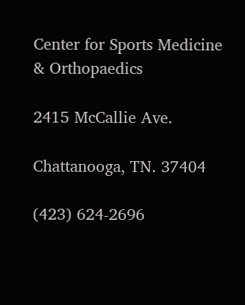Center for Sports Medicine & Orthopaedics

2415 McCallie Ave.

Chattanooga, TN. 37404

(423) 624-2696